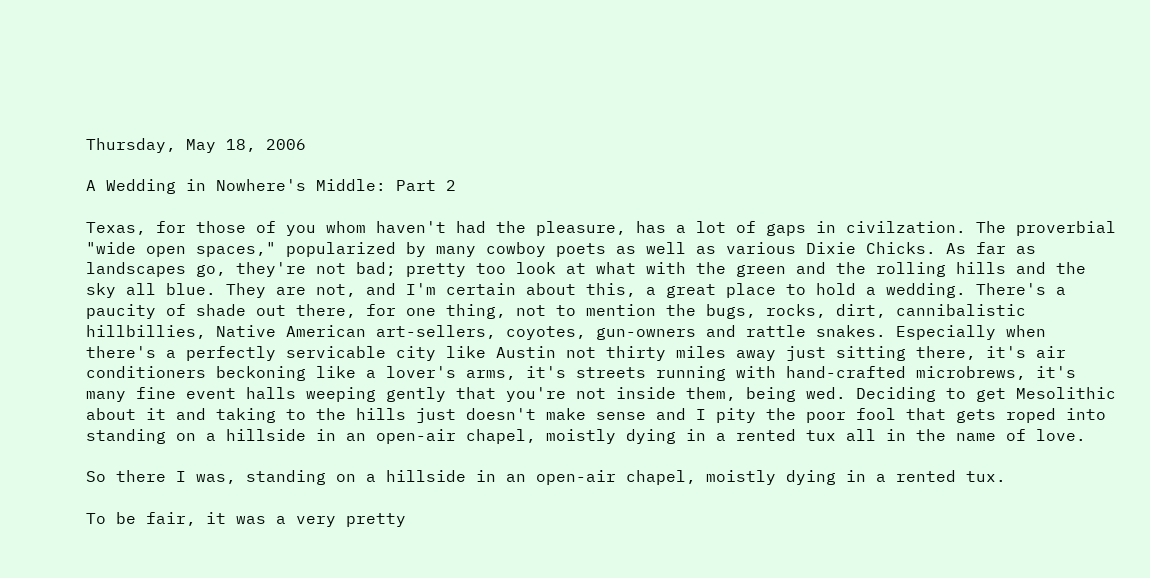Thursday, May 18, 2006

A Wedding in Nowhere's Middle: Part 2

Texas, for those of you whom haven't had the pleasure, has a lot of gaps in civilzation. The proverbial "wide open spaces," popularized by many cowboy poets as well as various Dixie Chicks. As far as landscapes go, they're not bad; pretty too look at what with the green and the rolling hills and the sky all blue. They are not, and I'm certain about this, a great place to hold a wedding. There's a paucity of shade out there, for one thing, not to mention the bugs, rocks, dirt, cannibalistic hillbillies, Native American art-sellers, coyotes, gun-owners and rattle snakes. Especially when there's a perfectly servicable city like Austin not thirty miles away just sitting there, it's air conditioners beckoning like a lover's arms, it's streets running with hand-crafted microbrews, it's many fine event halls weeping gently that you're not inside them, being wed. Deciding to get Mesolithic about it and taking to the hills just doesn't make sense and I pity the poor fool that gets roped into standing on a hillside in an open-air chapel, moistly dying in a rented tux all in the name of love.

So there I was, standing on a hillside in an open-air chapel, moistly dying in a rented tux.

To be fair, it was a very pretty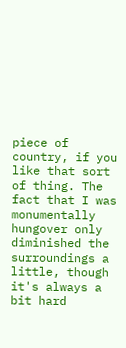piece of country, if you like that sort of thing. The fact that I was monumentally hungover only diminished the surroundings a little, though it's always a bit hard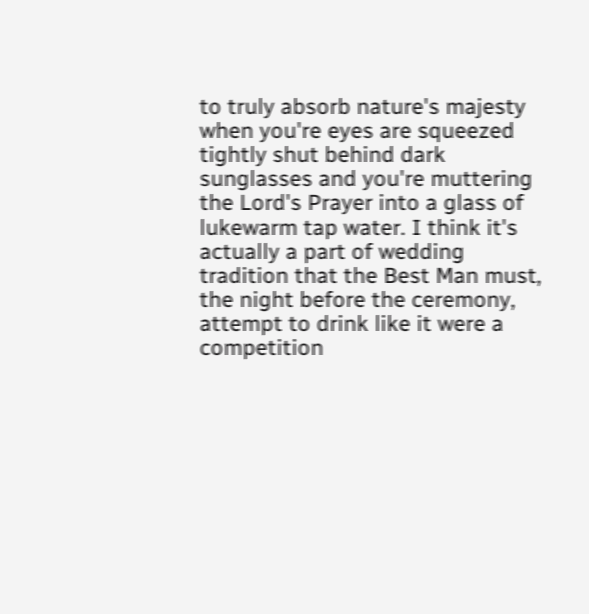to truly absorb nature's majesty when you're eyes are squeezed tightly shut behind dark sunglasses and you're muttering the Lord's Prayer into a glass of lukewarm tap water. I think it's actually a part of wedding tradition that the Best Man must, the night before the ceremony, attempt to drink like it were a competition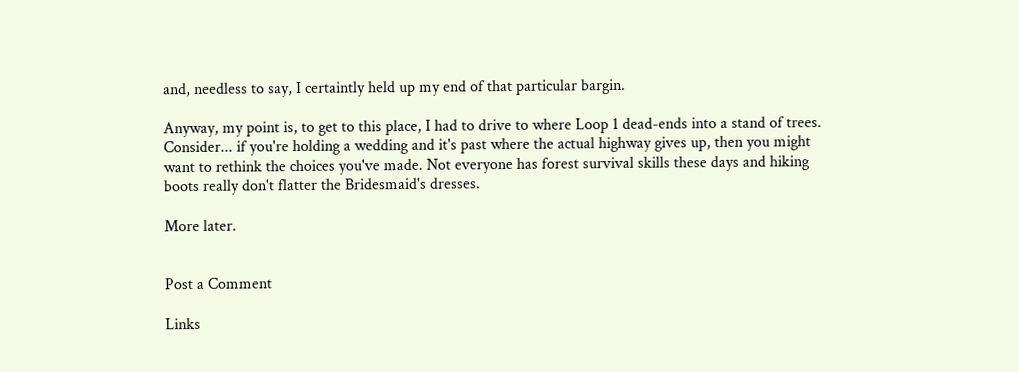and, needless to say, I certaintly held up my end of that particular bargin.

Anyway, my point is, to get to this place, I had to drive to where Loop 1 dead-ends into a stand of trees. Consider... if you're holding a wedding and it's past where the actual highway gives up, then you might want to rethink the choices you've made. Not everyone has forest survival skills these days and hiking boots really don't flatter the Bridesmaid's dresses.

More later.


Post a Comment

Links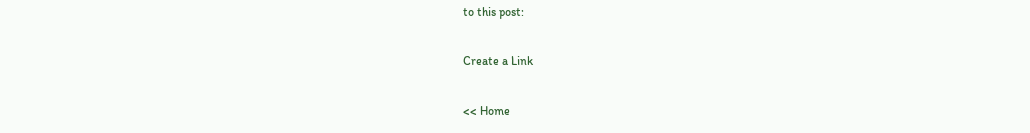to this post:

Create a Link

<< Home